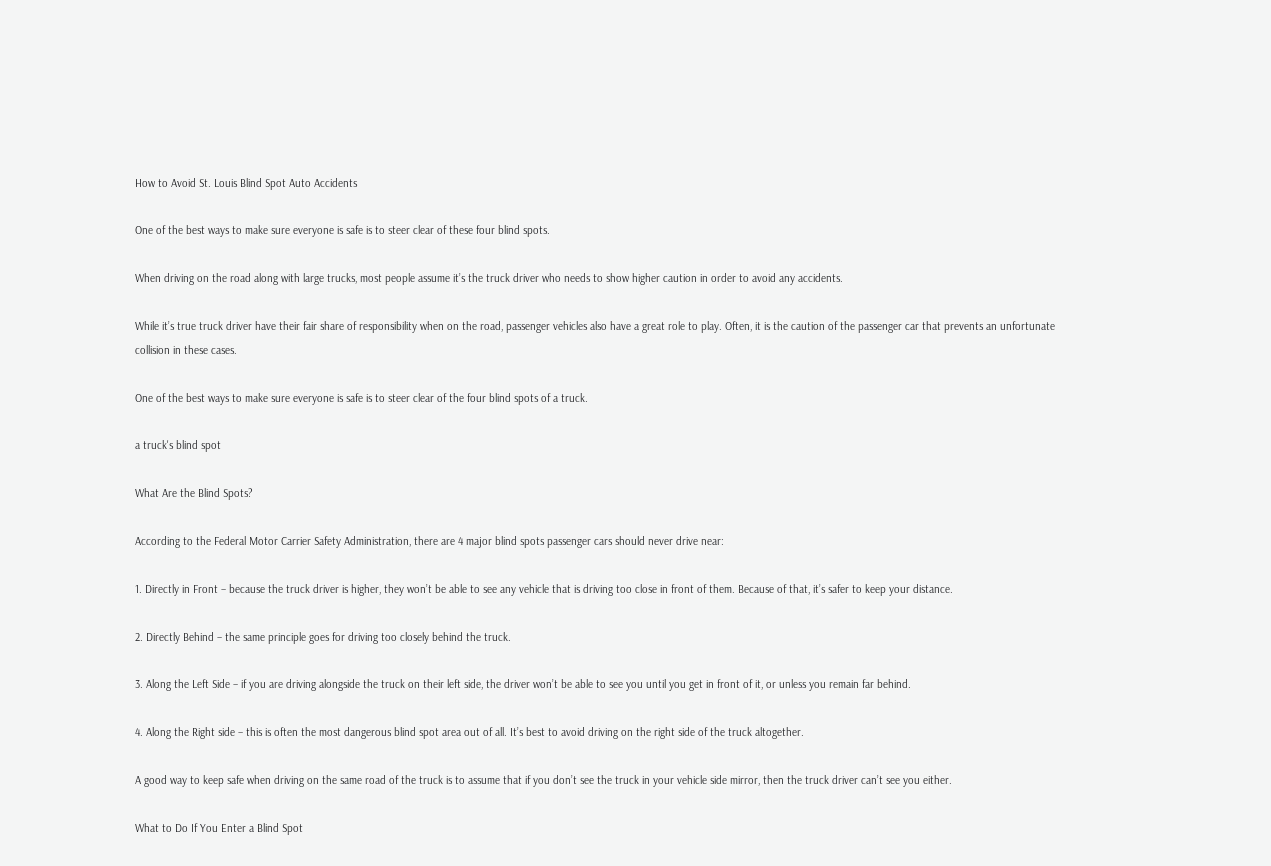How to Avoid St. Louis Blind Spot Auto Accidents

One of the best ways to make sure everyone is safe is to steer clear of these four blind spots.

When driving on the road along with large trucks, most people assume it’s the truck driver who needs to show higher caution in order to avoid any accidents.

While it’s true truck driver have their fair share of responsibility when on the road, passenger vehicles also have a great role to play. Often, it is the caution of the passenger car that prevents an unfortunate collision in these cases.

One of the best ways to make sure everyone is safe is to steer clear of the four blind spots of a truck.

a truck's blind spot

What Are the Blind Spots?

According to the Federal Motor Carrier Safety Administration, there are 4 major blind spots passenger cars should never drive near:

1. Directly in Front – because the truck driver is higher, they won’t be able to see any vehicle that is driving too close in front of them. Because of that, it’s safer to keep your distance.

2. Directly Behind – the same principle goes for driving too closely behind the truck.

3. Along the Left Side – if you are driving alongside the truck on their left side, the driver won’t be able to see you until you get in front of it, or unless you remain far behind.

4. Along the Right side – this is often the most dangerous blind spot area out of all. It’s best to avoid driving on the right side of the truck altogether.

A good way to keep safe when driving on the same road of the truck is to assume that if you don’t see the truck in your vehicle side mirror, then the truck driver can’t see you either.

What to Do If You Enter a Blind Spot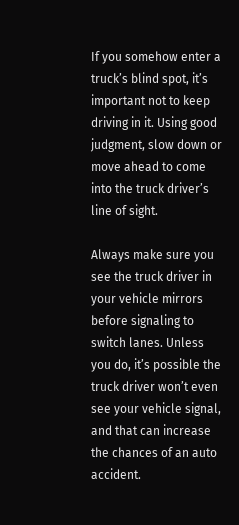If you somehow enter a truck’s blind spot, it’s important not to keep driving in it. Using good judgment, slow down or move ahead to come into the truck driver’s line of sight.

Always make sure you see the truck driver in your vehicle mirrors before signaling to switch lanes. Unless you do, it’s possible the truck driver won’t even see your vehicle signal, and that can increase the chances of an auto accident.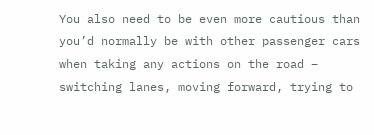You also need to be even more cautious than you’d normally be with other passenger cars when taking any actions on the road – switching lanes, moving forward, trying to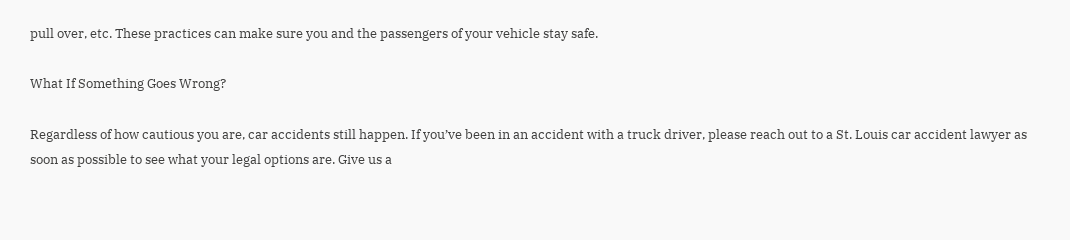pull over, etc. These practices can make sure you and the passengers of your vehicle stay safe.

What If Something Goes Wrong?

Regardless of how cautious you are, car accidents still happen. If you’ve been in an accident with a truck driver, please reach out to a St. Louis car accident lawyer as soon as possible to see what your legal options are. Give us a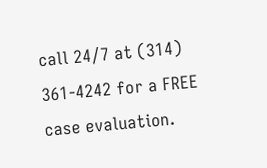call 24/7 at (314) 361-4242 for a FREE case evaluation.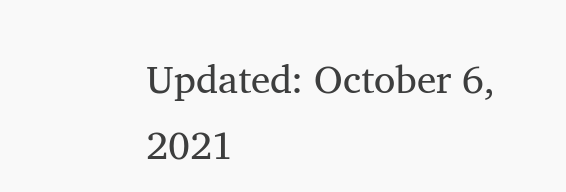Updated: October 6, 2021